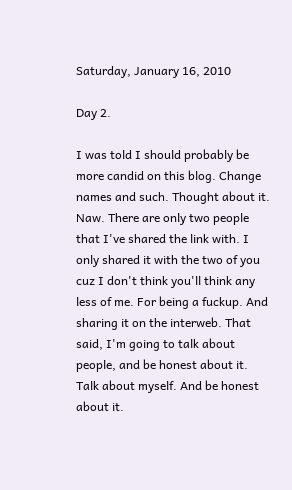Saturday, January 16, 2010

Day 2.

I was told I should probably be more candid on this blog. Change names and such. Thought about it. Naw. There are only two people that I've shared the link with. I only shared it with the two of you cuz I don't think you'll think any less of me. For being a fuckup. And sharing it on the interweb. That said, I'm going to talk about people, and be honest about it. Talk about myself. And be honest about it.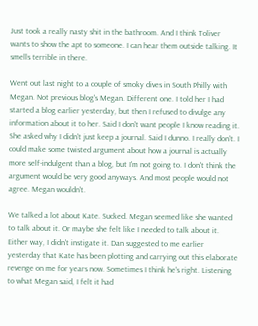Just took a really nasty shit in the bathroom. And I think Toliver wants to show the apt to someone. I can hear them outside talking. It smells terrible in there.

Went out last night to a couple of smoky dives in South Philly with Megan. Not previous blog's Megan. Different one. I told her I had started a blog earlier yesterday, but then I refused to divulge any information about it to her. Said I don't want people I know reading it. She asked why I didn't just keep a journal. Said I dunno. I really don't. I could make some twisted argument about how a journal is actually more self-indulgent than a blog, but I'm not going to. I don't think the argument would be very good anyways. And most people would not agree. Megan wouldn't.

We talked a lot about Kate. Sucked. Megan seemed like she wanted to talk about it. Or maybe she felt like I needed to talk about it. Either way, I didn't instigate it. Dan suggested to me earlier yesterday that Kate has been plotting and carrying out this elaborate revenge on me for years now. Sometimes I think he's right. Listening to what Megan said, I felt it had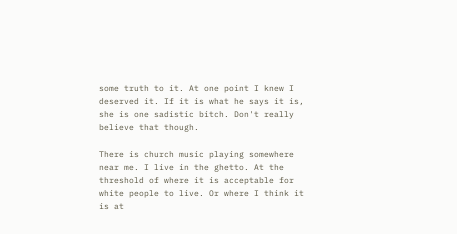some truth to it. At one point I knew I deserved it. If it is what he says it is, she is one sadistic bitch. Don't really believe that though.

There is church music playing somewhere near me. I live in the ghetto. At the threshold of where it is acceptable for white people to live. Or where I think it is at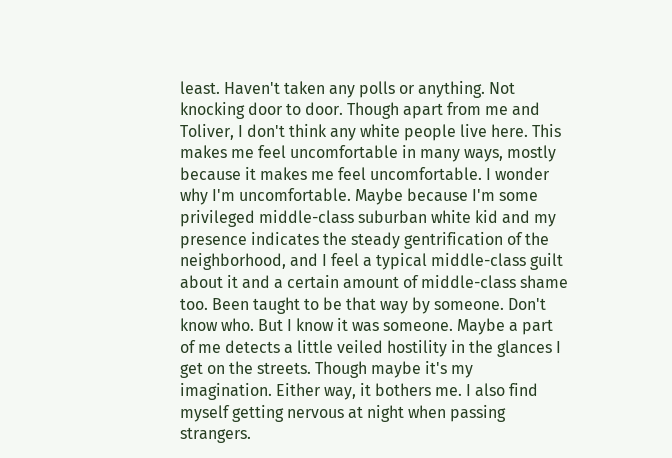least. Haven't taken any polls or anything. Not knocking door to door. Though apart from me and Toliver, I don't think any white people live here. This makes me feel uncomfortable in many ways, mostly because it makes me feel uncomfortable. I wonder why I'm uncomfortable. Maybe because I'm some privileged middle-class suburban white kid and my presence indicates the steady gentrification of the neighborhood, and I feel a typical middle-class guilt about it and a certain amount of middle-class shame too. Been taught to be that way by someone. Don't know who. But I know it was someone. Maybe a part of me detects a little veiled hostility in the glances I get on the streets. Though maybe it's my imagination. Either way, it bothers me. I also find myself getting nervous at night when passing strangers.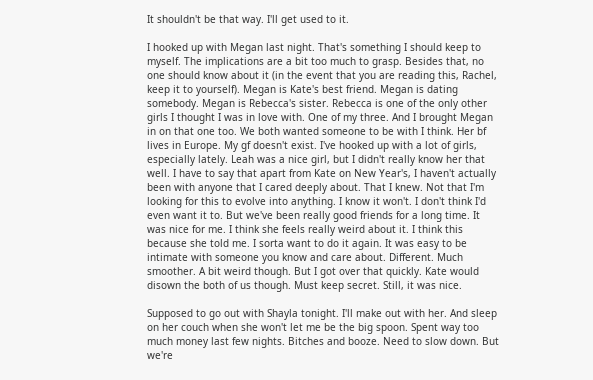It shouldn't be that way. I'll get used to it.

I hooked up with Megan last night. That's something I should keep to myself. The implications are a bit too much to grasp. Besides that, no one should know about it (in the event that you are reading this, Rachel, keep it to yourself). Megan is Kate's best friend. Megan is dating somebody. Megan is Rebecca's sister. Rebecca is one of the only other girls I thought I was in love with. One of my three. And I brought Megan in on that one too. We both wanted someone to be with I think. Her bf lives in Europe. My gf doesn't exist. I've hooked up with a lot of girls, especially lately. Leah was a nice girl, but I didn't really know her that well. I have to say that apart from Kate on New Year's, I haven't actually been with anyone that I cared deeply about. That I knew. Not that I'm looking for this to evolve into anything. I know it won't. I don't think I'd even want it to. But we've been really good friends for a long time. It was nice for me. I think she feels really weird about it. I think this because she told me. I sorta want to do it again. It was easy to be intimate with someone you know and care about. Different. Much smoother. A bit weird though. But I got over that quickly. Kate would disown the both of us though. Must keep secret. Still, it was nice.

Supposed to go out with Shayla tonight. I'll make out with her. And sleep on her couch when she won't let me be the big spoon. Spent way too much money last few nights. Bitches and booze. Need to slow down. But we're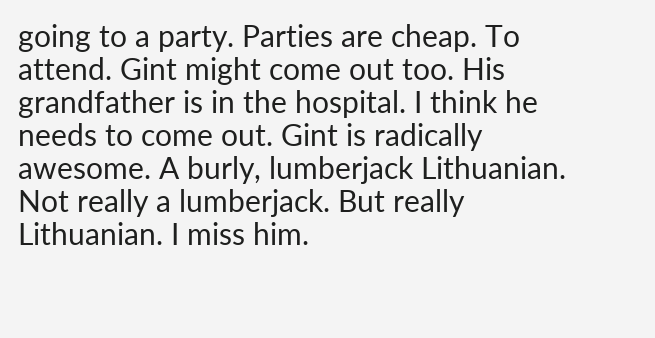going to a party. Parties are cheap. To attend. Gint might come out too. His grandfather is in the hospital. I think he needs to come out. Gint is radically awesome. A burly, lumberjack Lithuanian. Not really a lumberjack. But really Lithuanian. I miss him.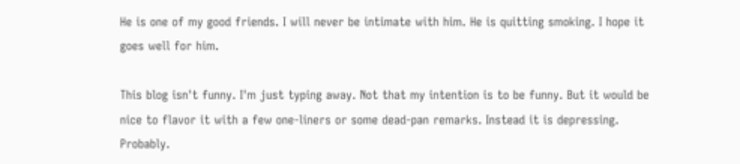He is one of my good friends. I will never be intimate with him. He is quitting smoking. I hope it goes well for him.

This blog isn't funny. I'm just typing away. Not that my intention is to be funny. But it would be nice to flavor it with a few one-liners or some dead-pan remarks. Instead it is depressing. Probably.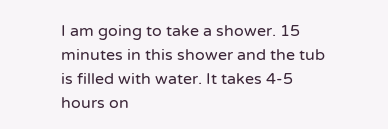I am going to take a shower. 15 minutes in this shower and the tub is filled with water. It takes 4-5 hours on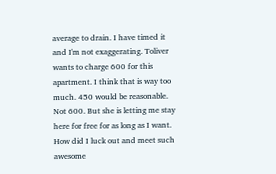average to drain. I have timed it and I'm not exaggerating. Toliver wants to charge 600 for this apartment. I think that is way too much. 450 would be reasonable. Not 600. But she is letting me stay here for free for as long as I want. How did I luck out and meet such awesome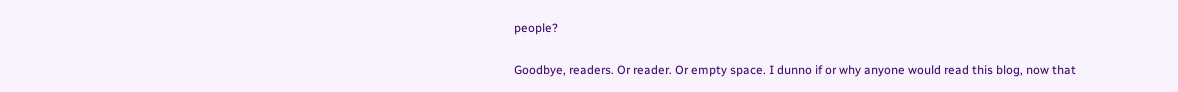people?

Goodbye, readers. Or reader. Or empty space. I dunno if or why anyone would read this blog, now that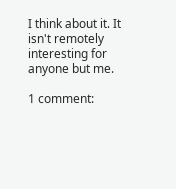I think about it. It isn't remotely interesting for anyone but me.

1 comment: